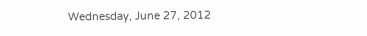Wednesday, June 27, 2012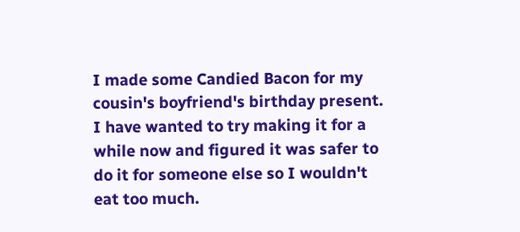I made some Candied Bacon for my cousin's boyfriend's birthday present. I have wanted to try making it for a while now and figured it was safer to do it for someone else so I wouldn't eat too much.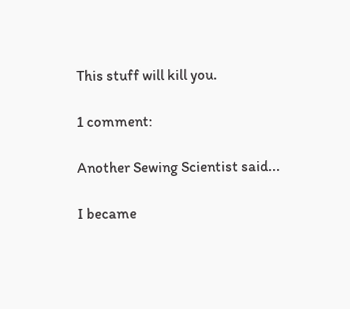This stuff will kill you.

1 comment:

Another Sewing Scientist said...

I became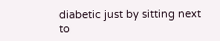diabetic just by sitting next to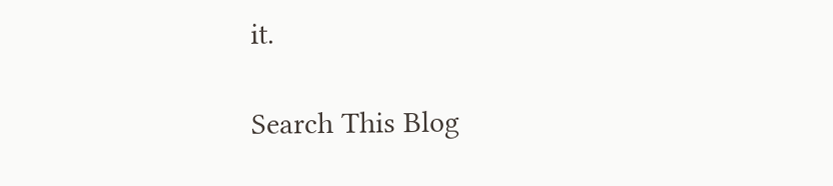it.

Search This Blog